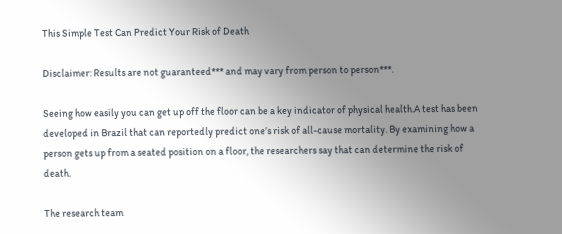This Simple Test Can Predict Your Risk of Death

Disclaimer: Results are not guaranteed*** and may vary from person to person***.

Seeing how easily you can get up off the floor can be a key indicator of physical health.A test has been developed in Brazil that can reportedly predict one’s risk of all-cause mortality. By examining how a person gets up from a seated position on a floor, the researchers say that can determine the risk of death.

The research team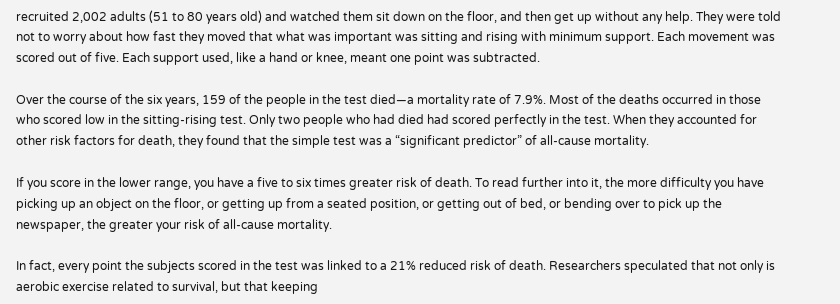recruited 2,002 adults (51 to 80 years old) and watched them sit down on the floor, and then get up without any help. They were told not to worry about how fast they moved that what was important was sitting and rising with minimum support. Each movement was scored out of five. Each support used, like a hand or knee, meant one point was subtracted.

Over the course of the six years, 159 of the people in the test died—a mortality rate of 7.9%. Most of the deaths occurred in those who scored low in the sitting-rising test. Only two people who had died had scored perfectly in the test. When they accounted for other risk factors for death, they found that the simple test was a “significant predictor” of all-cause mortality.

If you score in the lower range, you have a five to six times greater risk of death. To read further into it, the more difficulty you have picking up an object on the floor, or getting up from a seated position, or getting out of bed, or bending over to pick up the newspaper, the greater your risk of all-cause mortality.

In fact, every point the subjects scored in the test was linked to a 21% reduced risk of death. Researchers speculated that not only is aerobic exercise related to survival, but that keeping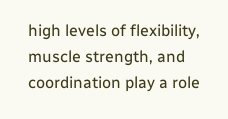high levels of flexibility, muscle strength, and coordination play a role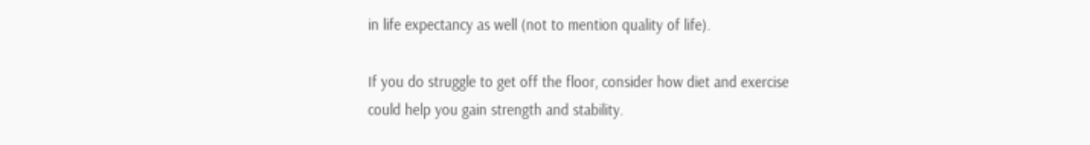in life expectancy as well (not to mention quality of life).

If you do struggle to get off the floor, consider how diet and exercise could help you gain strength and stability.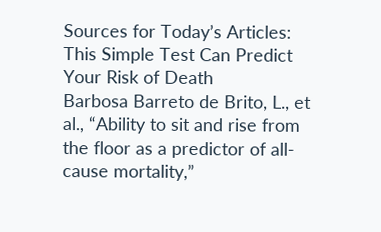Sources for Today’s Articles:
This Simple Test Can Predict Your Risk of Death
Barbosa Barreto de Brito, L., et al., “Ability to sit and rise from the floor as a predictor of all-cause mortality,”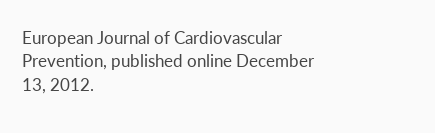European Journal of Cardiovascular Prevention, published online December 13, 2012.